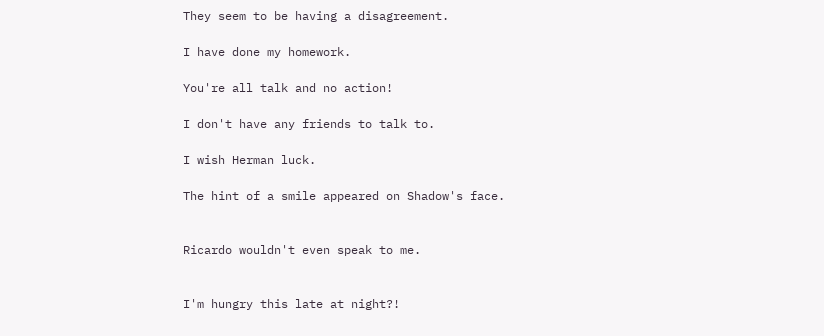They seem to be having a disagreement.

I have done my homework.

You're all talk and no action!

I don't have any friends to talk to.

I wish Herman luck.

The hint of a smile appeared on Shadow's face.


Ricardo wouldn't even speak to me.


I'm hungry this late at night?!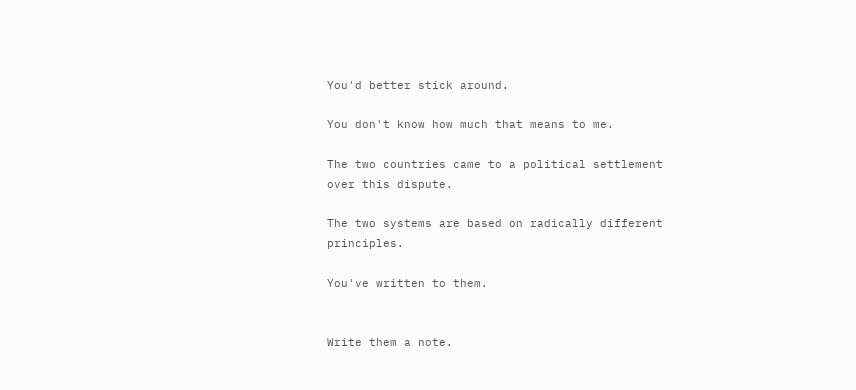You'd better stick around.

You don't know how much that means to me.

The two countries came to a political settlement over this dispute.

The two systems are based on radically different principles.

You've written to them.


Write them a note.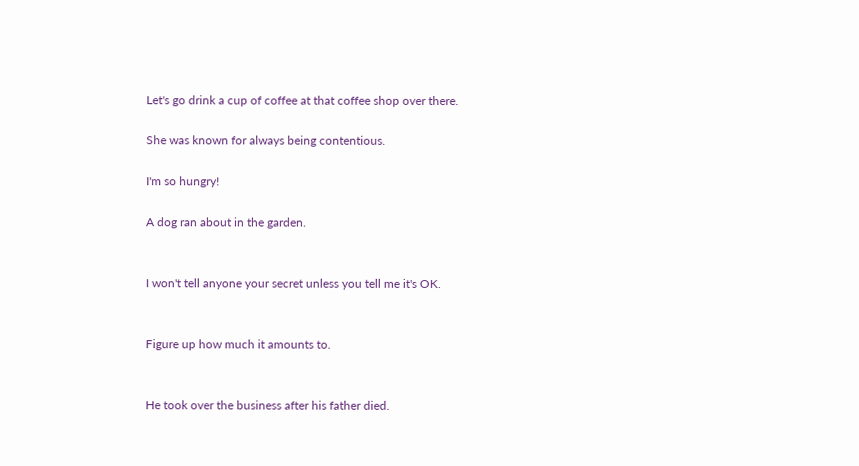Let's go drink a cup of coffee at that coffee shop over there.

She was known for always being contentious.

I'm so hungry!

A dog ran about in the garden.


I won't tell anyone your secret unless you tell me it's OK.


Figure up how much it amounts to.


He took over the business after his father died.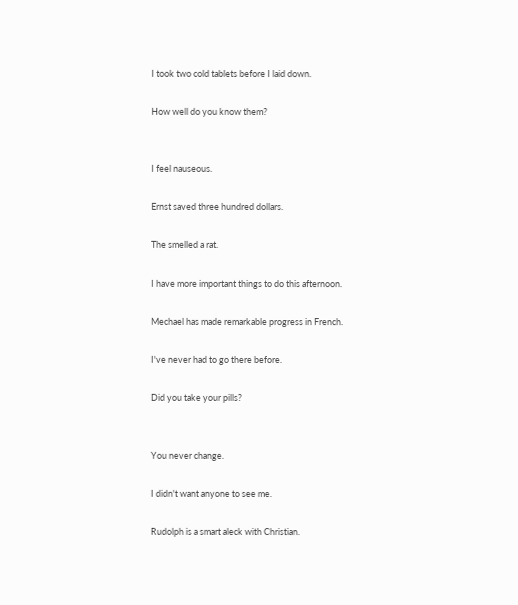I took two cold tablets before I laid down.

How well do you know them?


I feel nauseous.

Ernst saved three hundred dollars.

The smelled a rat.

I have more important things to do this afternoon.

Mechael has made remarkable progress in French.

I've never had to go there before.

Did you take your pills?


You never change.

I didn't want anyone to see me.

Rudolph is a smart aleck with Christian.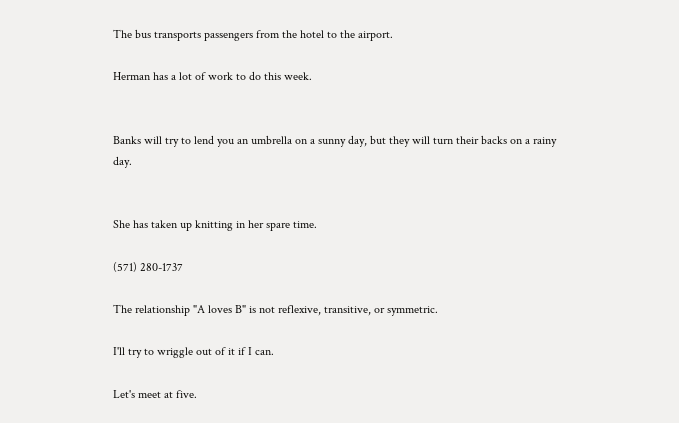The bus transports passengers from the hotel to the airport.

Herman has a lot of work to do this week.


Banks will try to lend you an umbrella on a sunny day, but they will turn their backs on a rainy day.


She has taken up knitting in her spare time.

(571) 280-1737

The relationship "A loves B" is not reflexive, transitive, or symmetric.

I'll try to wriggle out of it if I can.

Let's meet at five.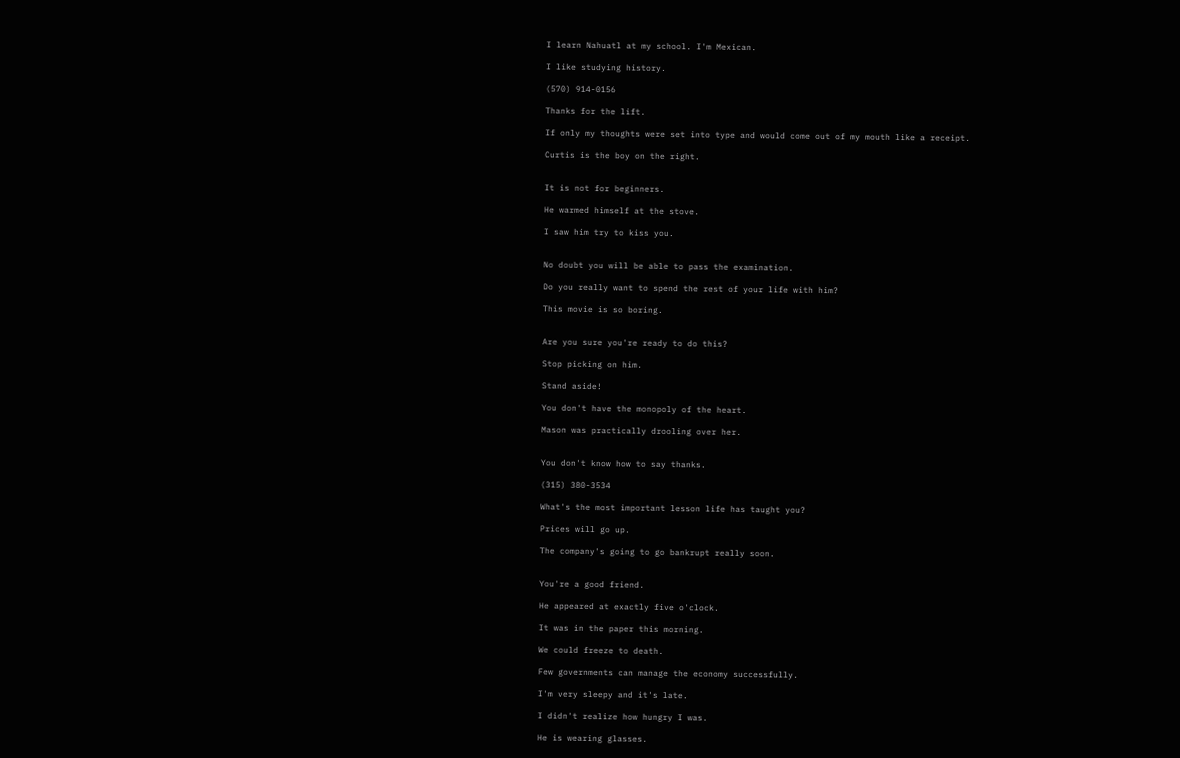I learn Nahuatl at my school. I'm Mexican.

I like studying history.

(570) 914-0156

Thanks for the lift.

If only my thoughts were set into type and would come out of my mouth like a receipt.

Curtis is the boy on the right.


It is not for beginners.

He warmed himself at the stove.

I saw him try to kiss you.


No doubt you will be able to pass the examination.

Do you really want to spend the rest of your life with him?

This movie is so boring.


Are you sure you're ready to do this?

Stop picking on him.

Stand aside!

You don't have the monopoly of the heart.

Mason was practically drooling over her.


You don't know how to say thanks.

(315) 380-3534

What's the most important lesson life has taught you?

Prices will go up.

The company's going to go bankrupt really soon.


You're a good friend.

He appeared at exactly five o'clock.

It was in the paper this morning.

We could freeze to death.

Few governments can manage the economy successfully.

I'm very sleepy and it's late.

I didn't realize how hungry I was.

He is wearing glasses.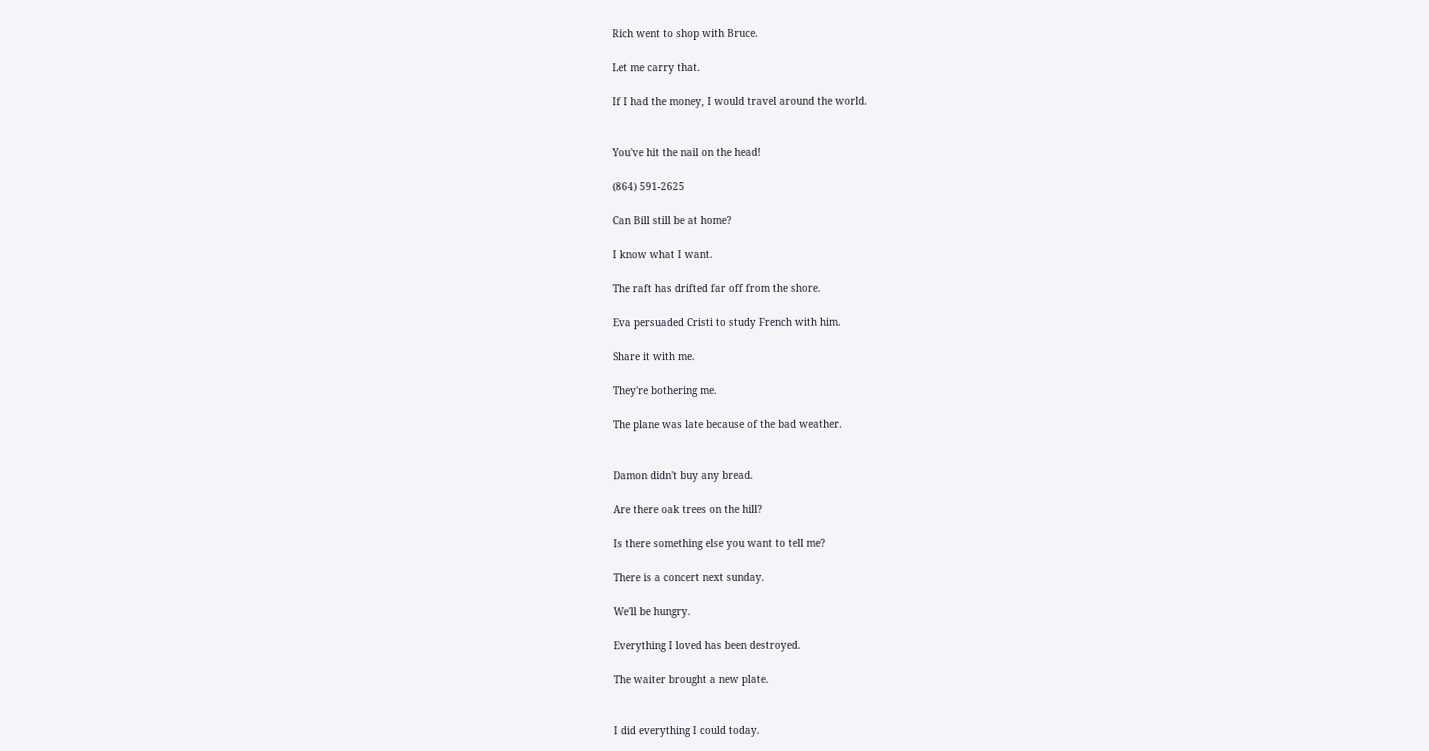Rich went to shop with Bruce.

Let me carry that.

If I had the money, I would travel around the world.


You've hit the nail on the head!

(864) 591-2625

Can Bill still be at home?

I know what I want.

The raft has drifted far off from the shore.

Eva persuaded Cristi to study French with him.

Share it with me.

They're bothering me.

The plane was late because of the bad weather.


Damon didn't buy any bread.

Are there oak trees on the hill?

Is there something else you want to tell me?

There is a concert next sunday.

We'll be hungry.

Everything I loved has been destroyed.

The waiter brought a new plate.


I did everything I could today.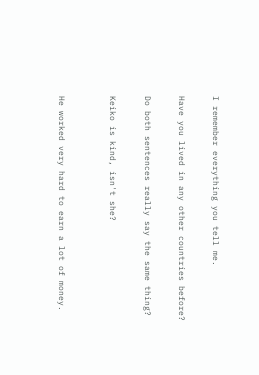I remember everything you tell me.

Have you lived in any other countries before?

Do both sentences really say the same thing?

Keiko is kind, isn't she?


He worked very hard to earn a lot of money.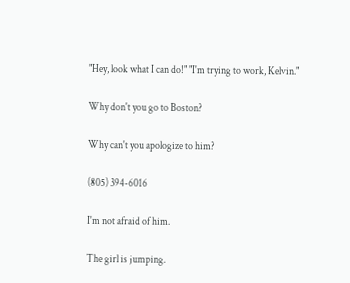"Hey, look what I can do!" "I'm trying to work, Kelvin."

Why don't you go to Boston?

Why can't you apologize to him?

(805) 394-6016

I'm not afraid of him.

The girl is jumping.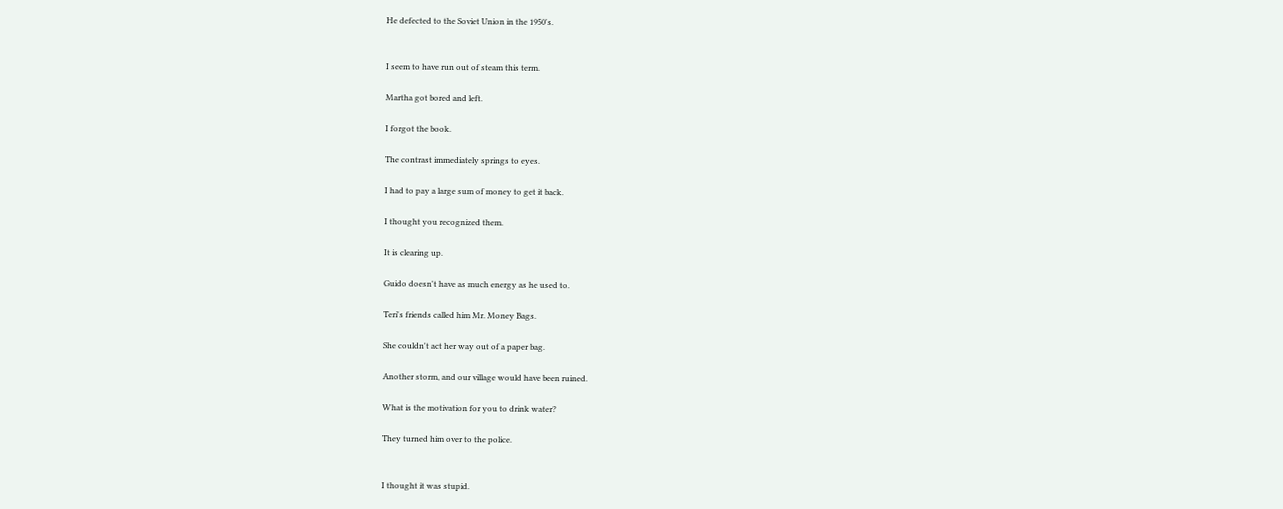He defected to the Soviet Union in the 1950's.


I seem to have run out of steam this term.

Martha got bored and left.

I forgot the book.

The contrast immediately springs to eyes.

I had to pay a large sum of money to get it back.

I thought you recognized them.

It is clearing up.

Guido doesn't have as much energy as he used to.

Teri's friends called him Mr. Money Bags.

She couldn't act her way out of a paper bag.

Another storm, and our village would have been ruined.

What is the motivation for you to drink water?

They turned him over to the police.


I thought it was stupid.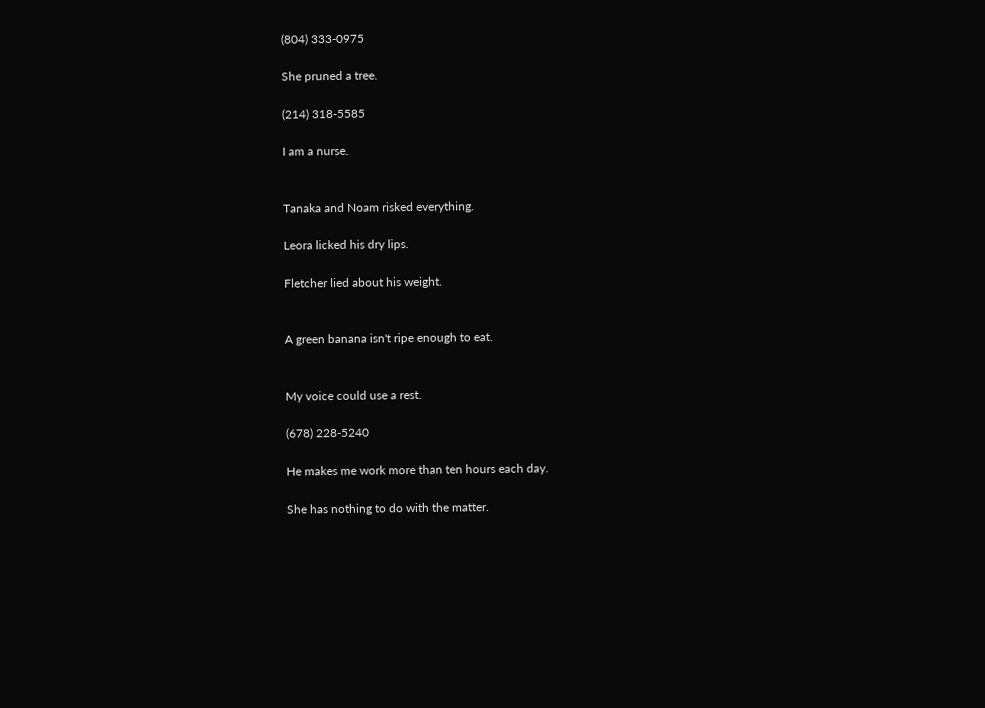(804) 333-0975

She pruned a tree.

(214) 318-5585

I am a nurse.


Tanaka and Noam risked everything.

Leora licked his dry lips.

Fletcher lied about his weight.


A green banana isn't ripe enough to eat.


My voice could use a rest.

(678) 228-5240

He makes me work more than ten hours each day.

She has nothing to do with the matter.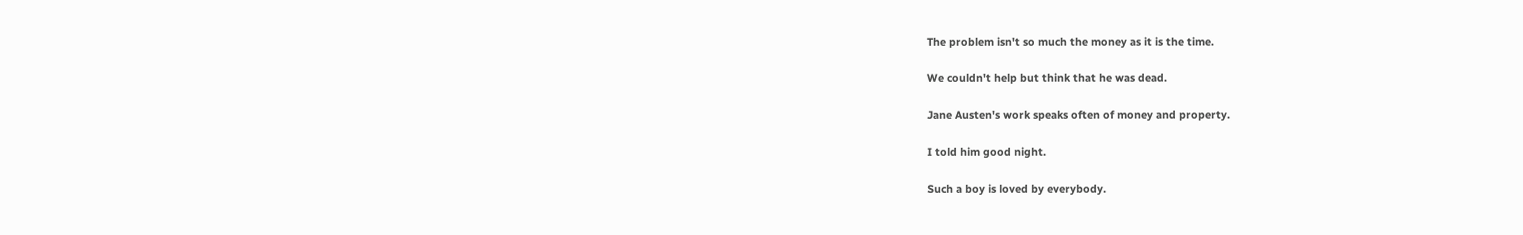The problem isn't so much the money as it is the time.

We couldn't help but think that he was dead.

Jane Austen's work speaks often of money and property.

I told him good night.

Such a boy is loved by everybody.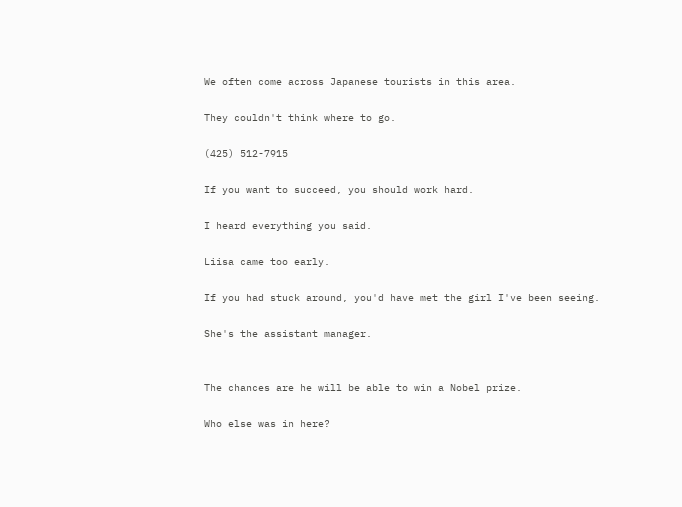We often come across Japanese tourists in this area.

They couldn't think where to go.

(425) 512-7915

If you want to succeed, you should work hard.

I heard everything you said.

Liisa came too early.

If you had stuck around, you'd have met the girl I've been seeing.

She's the assistant manager.


The chances are he will be able to win a Nobel prize.

Who else was in here?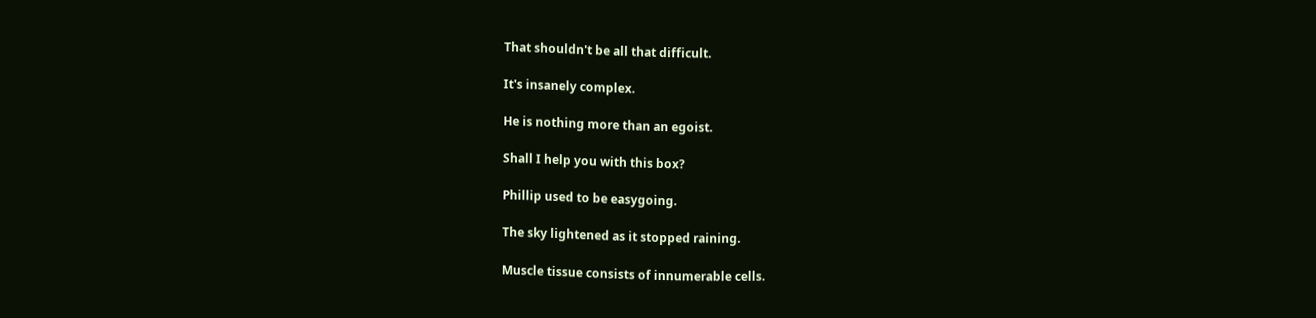That shouldn't be all that difficult.

It's insanely complex.

He is nothing more than an egoist.

Shall I help you with this box?

Phillip used to be easygoing.

The sky lightened as it stopped raining.

Muscle tissue consists of innumerable cells.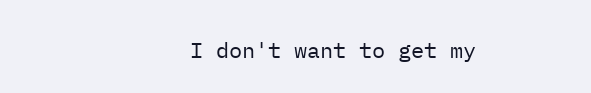I don't want to get my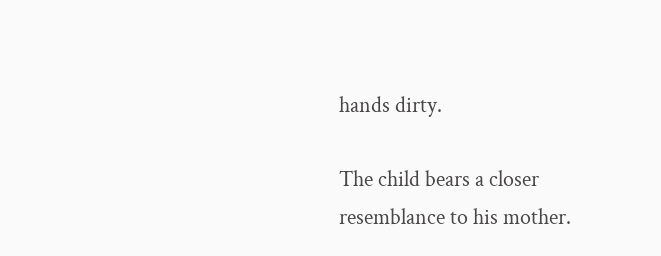hands dirty.

The child bears a closer resemblance to his mother.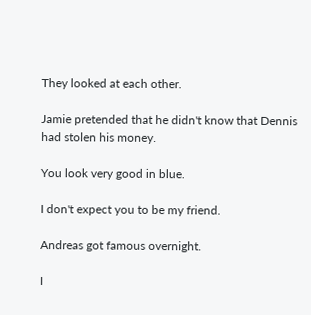They looked at each other.

Jamie pretended that he didn't know that Dennis had stolen his money.

You look very good in blue.

I don't expect you to be my friend.

Andreas got famous overnight.

I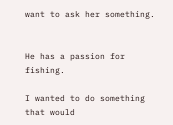want to ask her something.


He has a passion for fishing.

I wanted to do something that would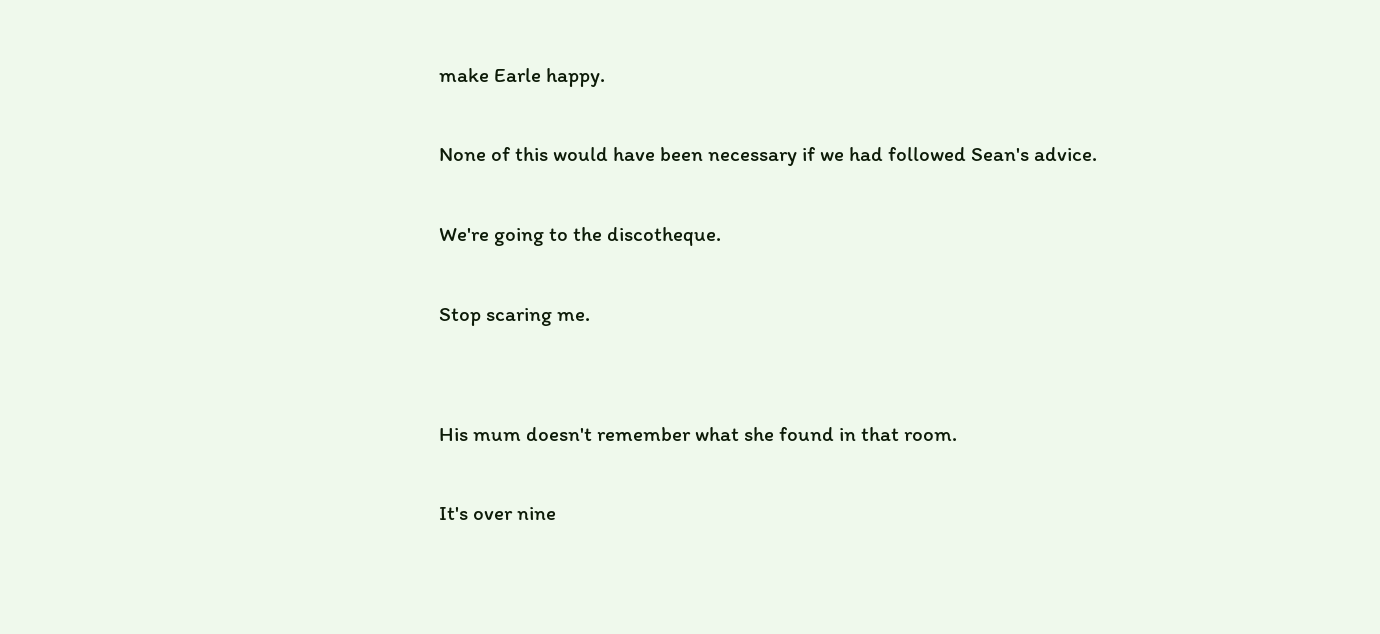make Earle happy.

None of this would have been necessary if we had followed Sean's advice.

We're going to the discotheque.

Stop scaring me.


His mum doesn't remember what she found in that room.

It's over nine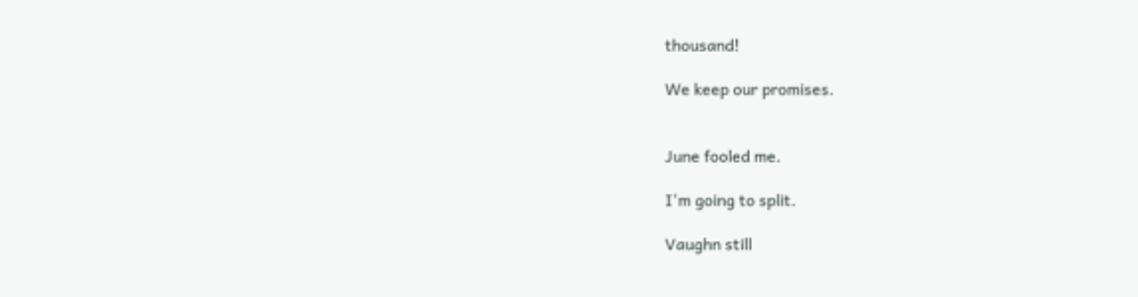thousand!

We keep our promises.


June fooled me.

I'm going to split.

Vaughn still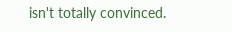isn't totally convinced.